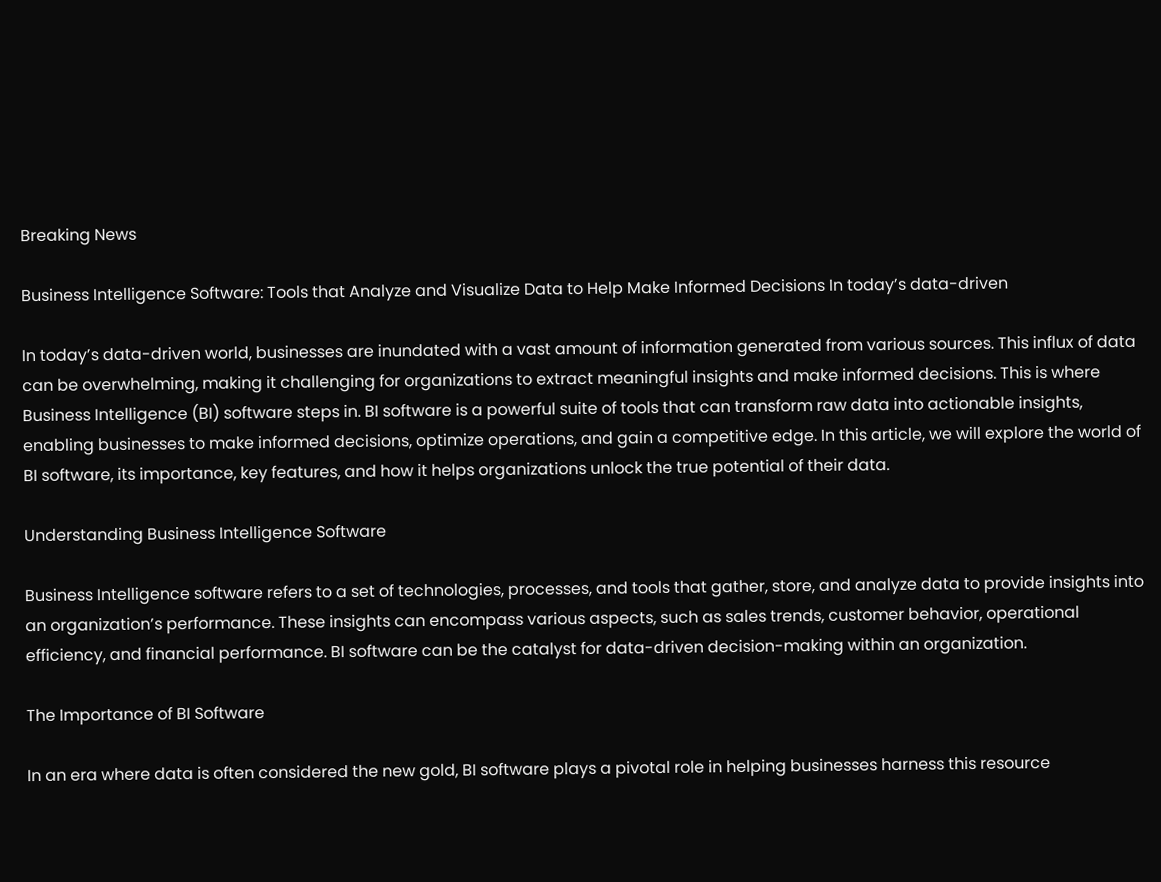Breaking News

Business Intelligence Software: Tools that Analyze and Visualize Data to Help Make Informed Decisions In today’s data-driven

In today’s data-driven world, businesses are inundated with a vast amount of information generated from various sources. This influx of data can be overwhelming, making it challenging for organizations to extract meaningful insights and make informed decisions. This is where Business Intelligence (BI) software steps in. BI software is a powerful suite of tools that can transform raw data into actionable insights, enabling businesses to make informed decisions, optimize operations, and gain a competitive edge. In this article, we will explore the world of BI software, its importance, key features, and how it helps organizations unlock the true potential of their data.

Understanding Business Intelligence Software

Business Intelligence software refers to a set of technologies, processes, and tools that gather, store, and analyze data to provide insights into an organization’s performance. These insights can encompass various aspects, such as sales trends, customer behavior, operational efficiency, and financial performance. BI software can be the catalyst for data-driven decision-making within an organization.

The Importance of BI Software

In an era where data is often considered the new gold, BI software plays a pivotal role in helping businesses harness this resource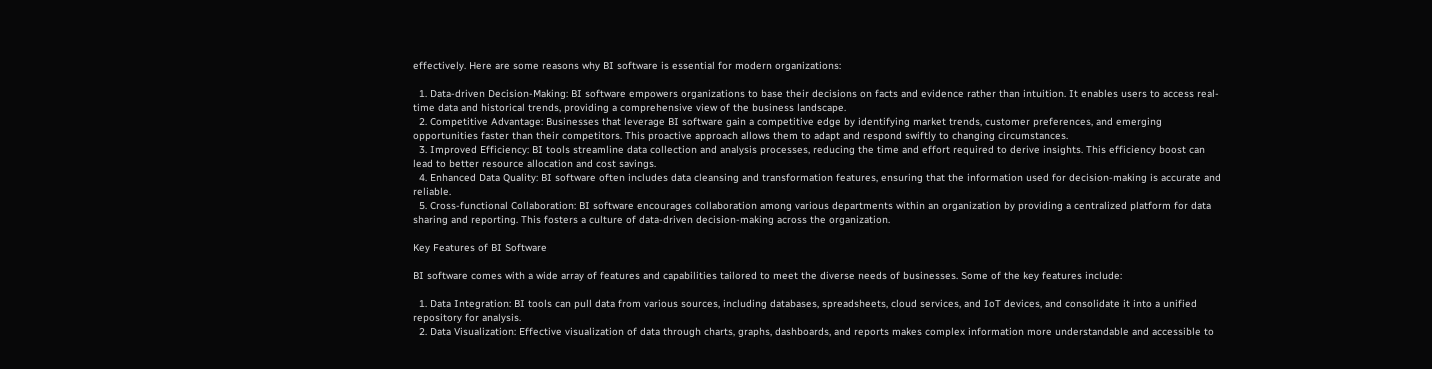effectively. Here are some reasons why BI software is essential for modern organizations:

  1. Data-driven Decision-Making: BI software empowers organizations to base their decisions on facts and evidence rather than intuition. It enables users to access real-time data and historical trends, providing a comprehensive view of the business landscape.
  2. Competitive Advantage: Businesses that leverage BI software gain a competitive edge by identifying market trends, customer preferences, and emerging opportunities faster than their competitors. This proactive approach allows them to adapt and respond swiftly to changing circumstances.
  3. Improved Efficiency: BI tools streamline data collection and analysis processes, reducing the time and effort required to derive insights. This efficiency boost can lead to better resource allocation and cost savings.
  4. Enhanced Data Quality: BI software often includes data cleansing and transformation features, ensuring that the information used for decision-making is accurate and reliable.
  5. Cross-functional Collaboration: BI software encourages collaboration among various departments within an organization by providing a centralized platform for data sharing and reporting. This fosters a culture of data-driven decision-making across the organization.

Key Features of BI Software

BI software comes with a wide array of features and capabilities tailored to meet the diverse needs of businesses. Some of the key features include:

  1. Data Integration: BI tools can pull data from various sources, including databases, spreadsheets, cloud services, and IoT devices, and consolidate it into a unified repository for analysis.
  2. Data Visualization: Effective visualization of data through charts, graphs, dashboards, and reports makes complex information more understandable and accessible to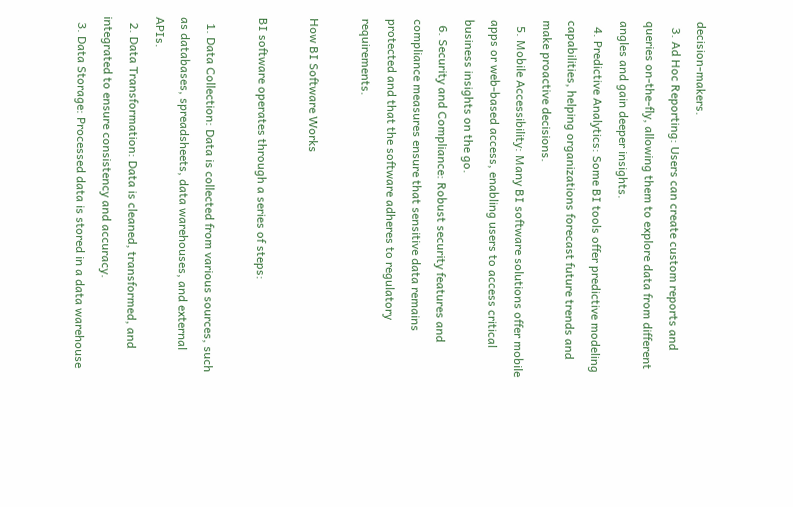decision-makers.
  3. Ad Hoc Reporting: Users can create custom reports and queries on-the-fly, allowing them to explore data from different angles and gain deeper insights.
  4. Predictive Analytics: Some BI tools offer predictive modeling capabilities, helping organizations forecast future trends and make proactive decisions.
  5. Mobile Accessibility: Many BI software solutions offer mobile apps or web-based access, enabling users to access critical business insights on the go.
  6. Security and Compliance: Robust security features and compliance measures ensure that sensitive data remains protected and that the software adheres to regulatory requirements.

How BI Software Works

BI software operates through a series of steps:

  1. Data Collection: Data is collected from various sources, such as databases, spreadsheets, data warehouses, and external APIs.
  2. Data Transformation: Data is cleaned, transformed, and integrated to ensure consistency and accuracy.
  3. Data Storage: Processed data is stored in a data warehouse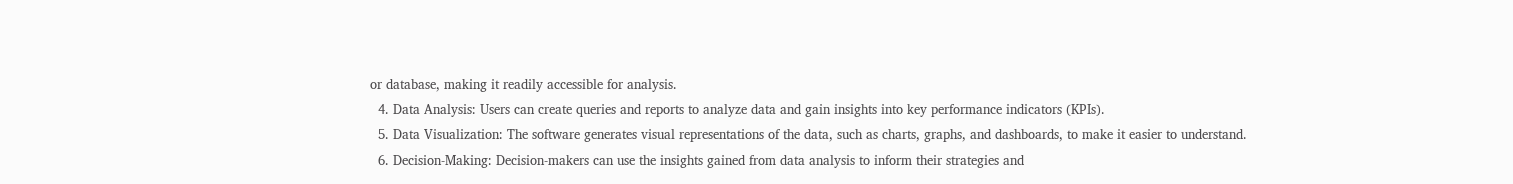or database, making it readily accessible for analysis.
  4. Data Analysis: Users can create queries and reports to analyze data and gain insights into key performance indicators (KPIs).
  5. Data Visualization: The software generates visual representations of the data, such as charts, graphs, and dashboards, to make it easier to understand.
  6. Decision-Making: Decision-makers can use the insights gained from data analysis to inform their strategies and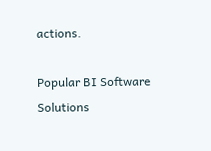actions.

Popular BI Software Solutions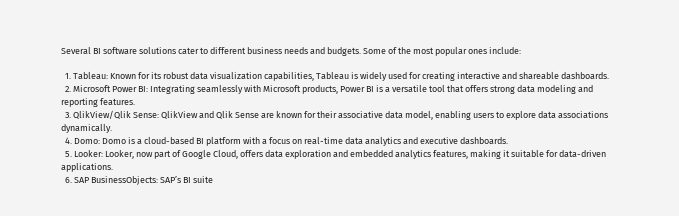Several BI software solutions cater to different business needs and budgets. Some of the most popular ones include:

  1. Tableau: Known for its robust data visualization capabilities, Tableau is widely used for creating interactive and shareable dashboards.
  2. Microsoft Power BI: Integrating seamlessly with Microsoft products, Power BI is a versatile tool that offers strong data modeling and reporting features.
  3. QlikView/Qlik Sense: QlikView and Qlik Sense are known for their associative data model, enabling users to explore data associations dynamically.
  4. Domo: Domo is a cloud-based BI platform with a focus on real-time data analytics and executive dashboards.
  5. Looker: Looker, now part of Google Cloud, offers data exploration and embedded analytics features, making it suitable for data-driven applications.
  6. SAP BusinessObjects: SAP’s BI suite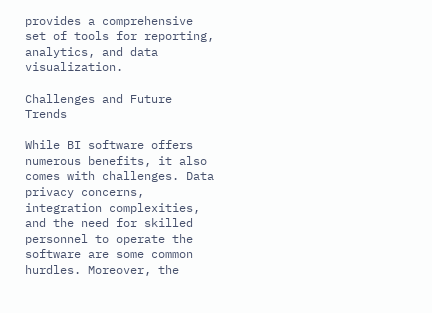provides a comprehensive set of tools for reporting, analytics, and data visualization.

Challenges and Future Trends

While BI software offers numerous benefits, it also comes with challenges. Data privacy concerns, integration complexities, and the need for skilled personnel to operate the software are some common hurdles. Moreover, the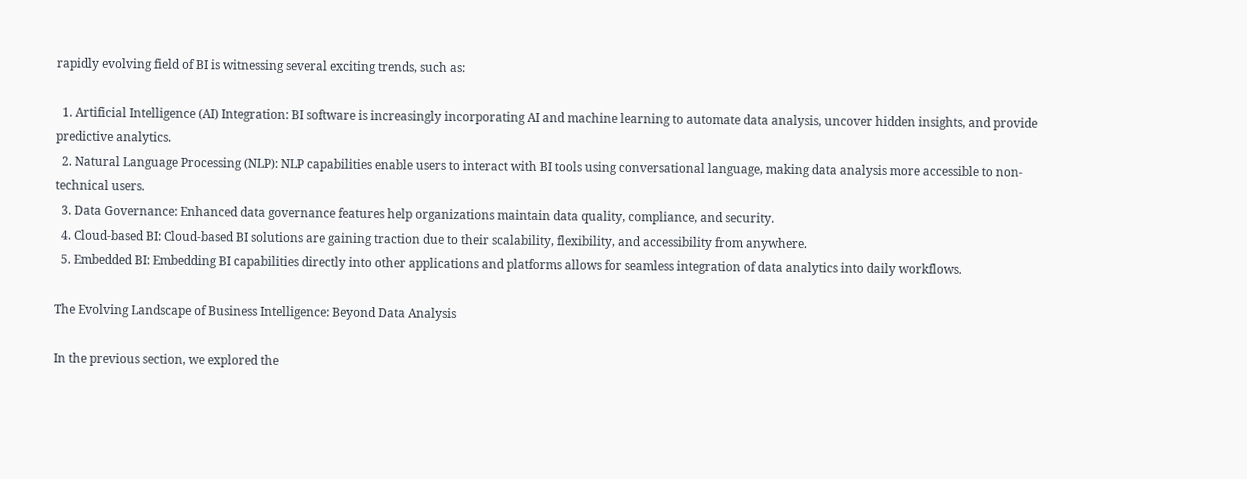rapidly evolving field of BI is witnessing several exciting trends, such as:

  1. Artificial Intelligence (AI) Integration: BI software is increasingly incorporating AI and machine learning to automate data analysis, uncover hidden insights, and provide predictive analytics.
  2. Natural Language Processing (NLP): NLP capabilities enable users to interact with BI tools using conversational language, making data analysis more accessible to non-technical users.
  3. Data Governance: Enhanced data governance features help organizations maintain data quality, compliance, and security.
  4. Cloud-based BI: Cloud-based BI solutions are gaining traction due to their scalability, flexibility, and accessibility from anywhere.
  5. Embedded BI: Embedding BI capabilities directly into other applications and platforms allows for seamless integration of data analytics into daily workflows.

The Evolving Landscape of Business Intelligence: Beyond Data Analysis

In the previous section, we explored the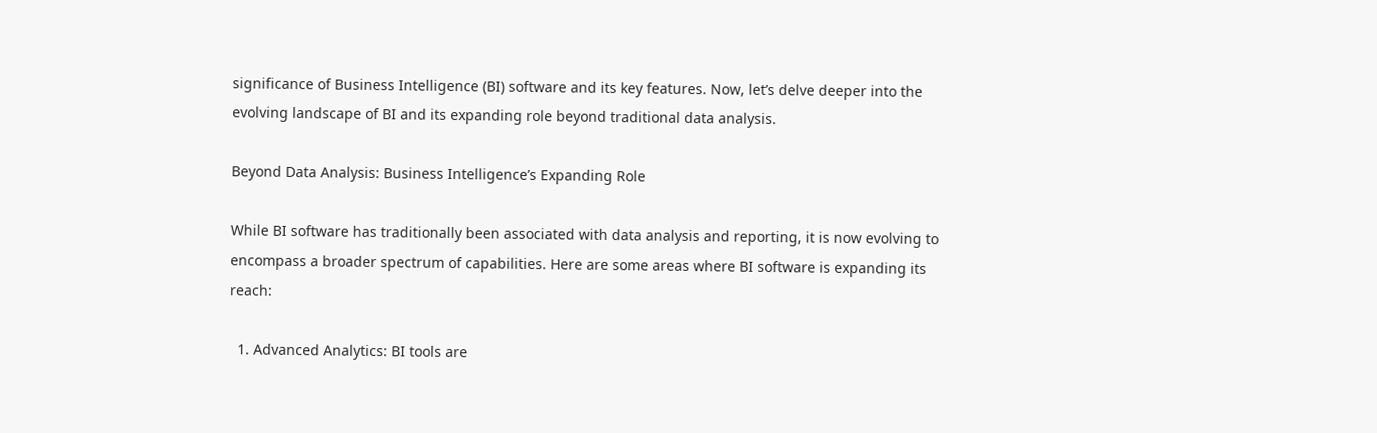significance of Business Intelligence (BI) software and its key features. Now, let’s delve deeper into the evolving landscape of BI and its expanding role beyond traditional data analysis.

Beyond Data Analysis: Business Intelligence’s Expanding Role

While BI software has traditionally been associated with data analysis and reporting, it is now evolving to encompass a broader spectrum of capabilities. Here are some areas where BI software is expanding its reach:

  1. Advanced Analytics: BI tools are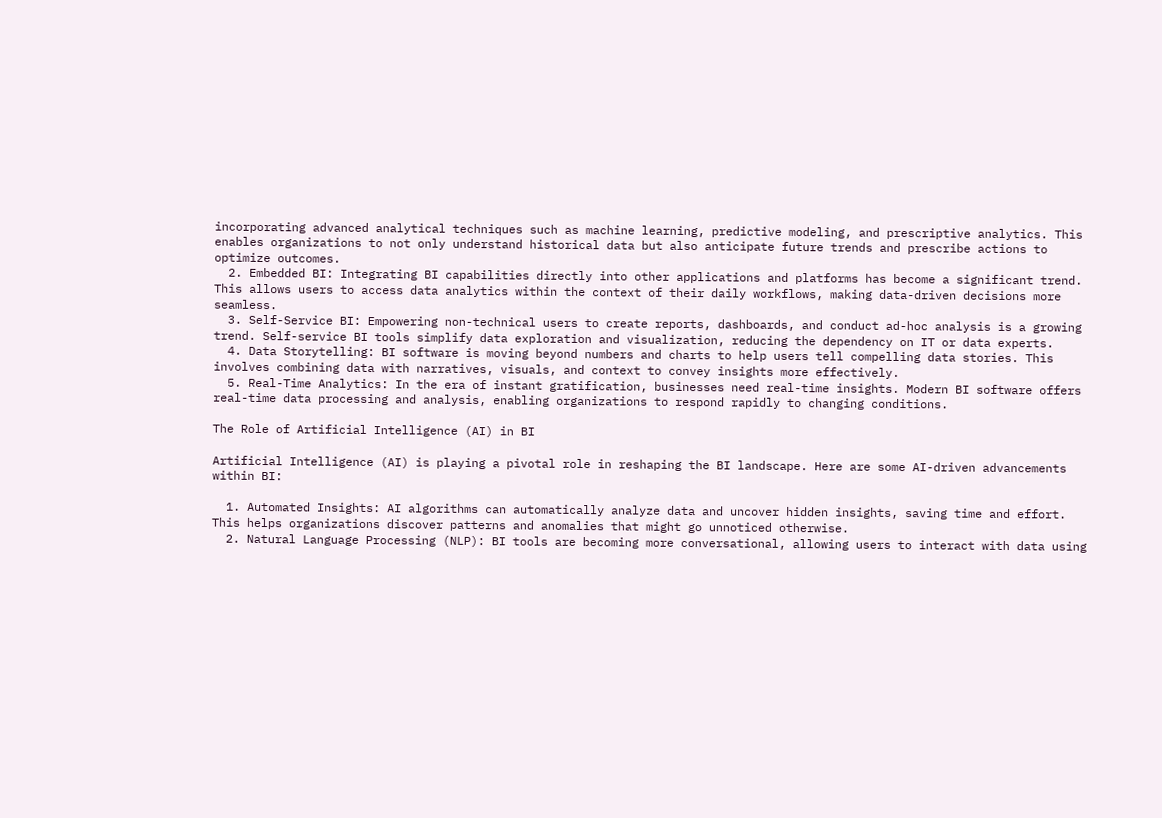incorporating advanced analytical techniques such as machine learning, predictive modeling, and prescriptive analytics. This enables organizations to not only understand historical data but also anticipate future trends and prescribe actions to optimize outcomes.
  2. Embedded BI: Integrating BI capabilities directly into other applications and platforms has become a significant trend. This allows users to access data analytics within the context of their daily workflows, making data-driven decisions more seamless.
  3. Self-Service BI: Empowering non-technical users to create reports, dashboards, and conduct ad-hoc analysis is a growing trend. Self-service BI tools simplify data exploration and visualization, reducing the dependency on IT or data experts.
  4. Data Storytelling: BI software is moving beyond numbers and charts to help users tell compelling data stories. This involves combining data with narratives, visuals, and context to convey insights more effectively.
  5. Real-Time Analytics: In the era of instant gratification, businesses need real-time insights. Modern BI software offers real-time data processing and analysis, enabling organizations to respond rapidly to changing conditions.

The Role of Artificial Intelligence (AI) in BI

Artificial Intelligence (AI) is playing a pivotal role in reshaping the BI landscape. Here are some AI-driven advancements within BI:

  1. Automated Insights: AI algorithms can automatically analyze data and uncover hidden insights, saving time and effort. This helps organizations discover patterns and anomalies that might go unnoticed otherwise.
  2. Natural Language Processing (NLP): BI tools are becoming more conversational, allowing users to interact with data using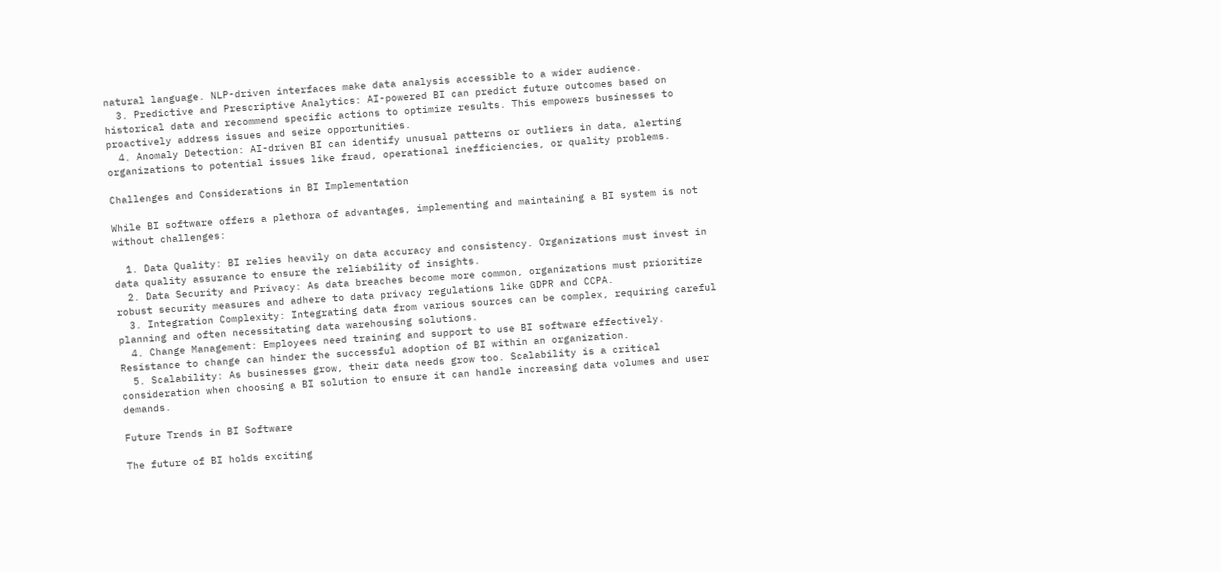natural language. NLP-driven interfaces make data analysis accessible to a wider audience.
  3. Predictive and Prescriptive Analytics: AI-powered BI can predict future outcomes based on historical data and recommend specific actions to optimize results. This empowers businesses to proactively address issues and seize opportunities.
  4. Anomaly Detection: AI-driven BI can identify unusual patterns or outliers in data, alerting organizations to potential issues like fraud, operational inefficiencies, or quality problems.

Challenges and Considerations in BI Implementation

While BI software offers a plethora of advantages, implementing and maintaining a BI system is not without challenges:

  1. Data Quality: BI relies heavily on data accuracy and consistency. Organizations must invest in data quality assurance to ensure the reliability of insights.
  2. Data Security and Privacy: As data breaches become more common, organizations must prioritize robust security measures and adhere to data privacy regulations like GDPR and CCPA.
  3. Integration Complexity: Integrating data from various sources can be complex, requiring careful planning and often necessitating data warehousing solutions.
  4. Change Management: Employees need training and support to use BI software effectively. Resistance to change can hinder the successful adoption of BI within an organization.
  5. Scalability: As businesses grow, their data needs grow too. Scalability is a critical consideration when choosing a BI solution to ensure it can handle increasing data volumes and user demands.

Future Trends in BI Software

The future of BI holds exciting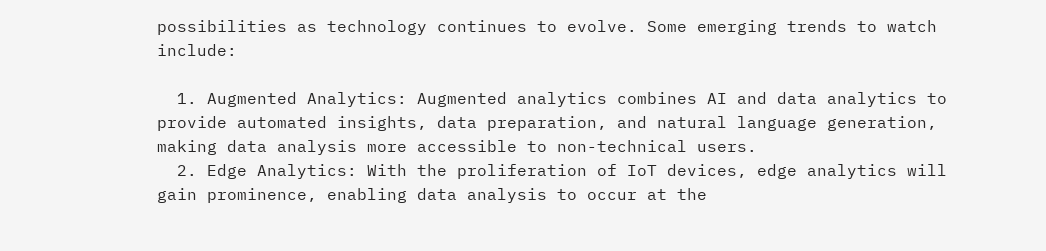possibilities as technology continues to evolve. Some emerging trends to watch include:

  1. Augmented Analytics: Augmented analytics combines AI and data analytics to provide automated insights, data preparation, and natural language generation, making data analysis more accessible to non-technical users.
  2. Edge Analytics: With the proliferation of IoT devices, edge analytics will gain prominence, enabling data analysis to occur at the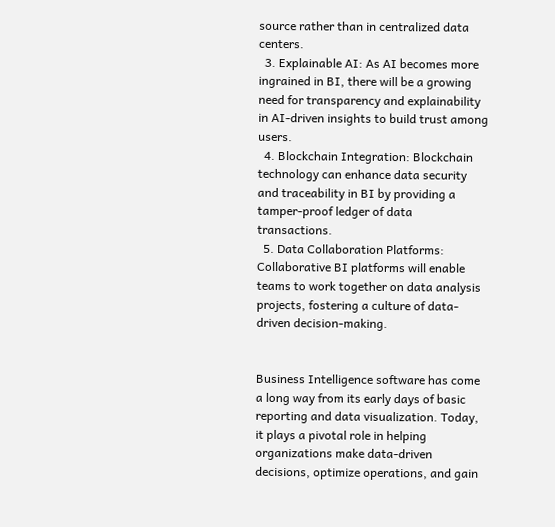source rather than in centralized data centers.
  3. Explainable AI: As AI becomes more ingrained in BI, there will be a growing need for transparency and explainability in AI-driven insights to build trust among users.
  4. Blockchain Integration: Blockchain technology can enhance data security and traceability in BI by providing a tamper-proof ledger of data transactions.
  5. Data Collaboration Platforms: Collaborative BI platforms will enable teams to work together on data analysis projects, fostering a culture of data-driven decision-making.


Business Intelligence software has come a long way from its early days of basic reporting and data visualization. Today, it plays a pivotal role in helping organizations make data-driven decisions, optimize operations, and gain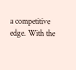a competitive edge. With the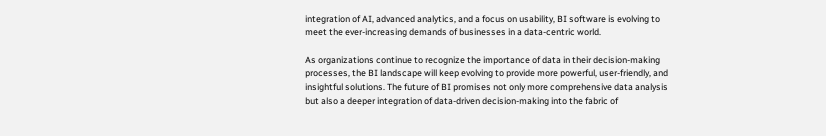integration of AI, advanced analytics, and a focus on usability, BI software is evolving to meet the ever-increasing demands of businesses in a data-centric world.

As organizations continue to recognize the importance of data in their decision-making processes, the BI landscape will keep evolving to provide more powerful, user-friendly, and insightful solutions. The future of BI promises not only more comprehensive data analysis but also a deeper integration of data-driven decision-making into the fabric of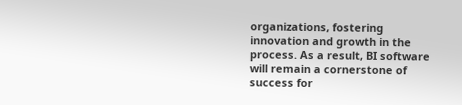organizations, fostering innovation and growth in the process. As a result, BI software will remain a cornerstone of success for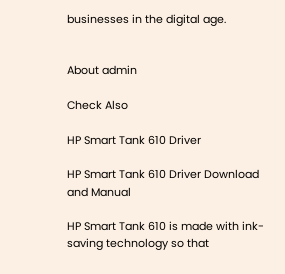businesses in the digital age.


About admin

Check Also

HP Smart Tank 610 Driver

HP Smart Tank 610 Driver Download and Manual

HP Smart Tank 610 is made with ink-saving technology so that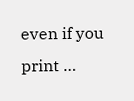even if you print …